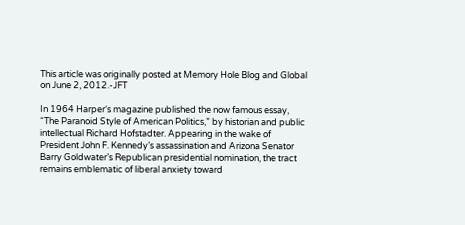This article was originally posted at Memory Hole Blog and Global on June 2, 2012.-JFT

In 1964 Harper‘s magazine published the now famous essay, “The Paranoid Style of American Politics,” by historian and public intellectual Richard Hofstadter. Appearing in the wake of President John F. Kennedy’s assassination and Arizona Senator Barry Goldwater’s Republican presidential nomination, the tract remains emblematic of liberal anxiety toward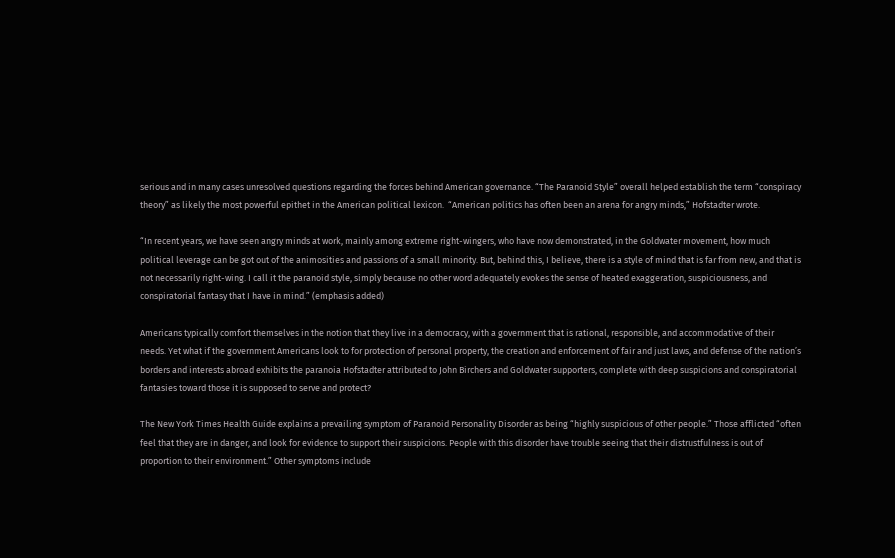serious and in many cases unresolved questions regarding the forces behind American governance. “The Paranoid Style” overall helped establish the term “conspiracy theory” as likely the most powerful epithet in the American political lexicon.  “American politics has often been an arena for angry minds,” Hofstadter wrote.

“In recent years, we have seen angry minds at work, mainly among extreme right-wingers, who have now demonstrated, in the Goldwater movement, how much political leverage can be got out of the animosities and passions of a small minority. But, behind this, I believe, there is a style of mind that is far from new, and that is not necessarily right-wing. I call it the paranoid style, simply because no other word adequately evokes the sense of heated exaggeration, suspiciousness, and conspiratorial fantasy that I have in mind.” (emphasis added)

Americans typically comfort themselves in the notion that they live in a democracy, with a government that is rational, responsible, and accommodative of their needs. Yet what if the government Americans look to for protection of personal property, the creation and enforcement of fair and just laws, and defense of the nation’s borders and interests abroad exhibits the paranoia Hofstadter attributed to John Birchers and Goldwater supporters, complete with deep suspicions and conspiratorial fantasies toward those it is supposed to serve and protect?

The New York Times Health Guide explains a prevailing symptom of Paranoid Personality Disorder as being “highly suspicious of other people.” Those afflicted “often feel that they are in danger, and look for evidence to support their suspicions. People with this disorder have trouble seeing that their distrustfulness is out of proportion to their environment.” Other symptoms include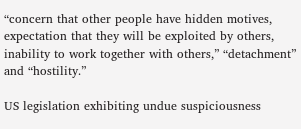“concern that other people have hidden motives, expectation that they will be exploited by others, inability to work together with others,” “detachment”  and “hostility.”

US legislation exhibiting undue suspiciousness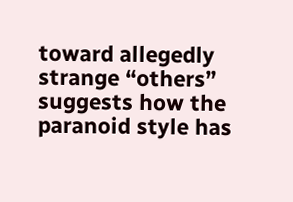toward allegedly strange “others” suggests how the paranoid style has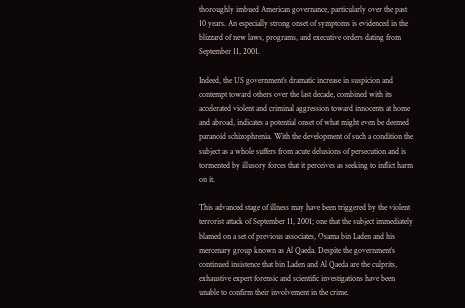thoroughly imbued American governance, particularly over the past 10 years. An especially strong onset of symptoms is evidenced in the blizzard of new laws, programs, and executive orders dating from September 11, 2001.

Indeed, the US government’s dramatic increase in suspicion and contempt toward others over the last decade, combined with its accelerated violent and criminal aggression toward innocents at home and abroad, indicates a potential onset of what might even be deemed paranoid schizophrenia. With the development of such a condition the subject as a whole suffers from acute delusions of persecution and is tormented by illusory forces that it perceives as seeking to inflict harm on it.

This advanced stage of illness may have been triggered by the violent terrorist attack of September 11, 2001; one that the subject immediately blamed on a set of previous associates, Osama bin Laden and his mercenary group known as Al Qaeda. Despite the government’s continued insistence that bin Laden and Al Qaeda are the culprits, exhaustive expert forensic and scientific investigations have been unable to confirm their involvement in the crime.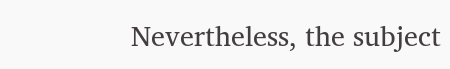Nevertheless, the subject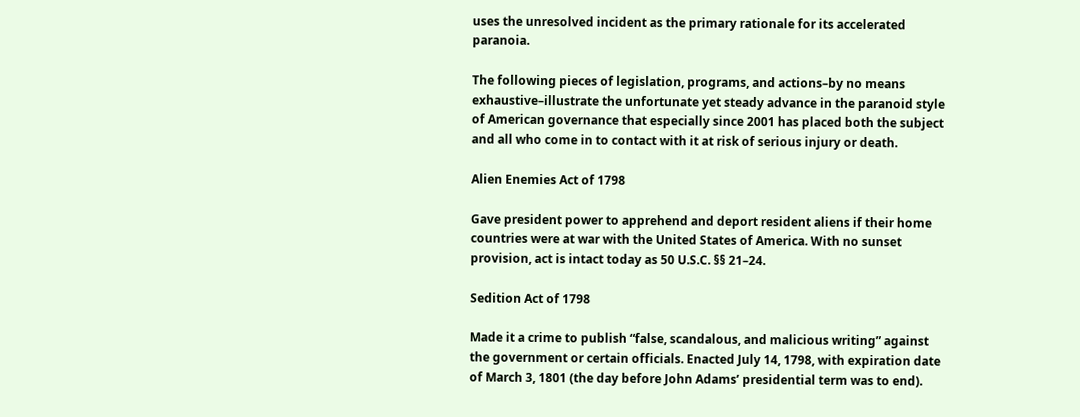uses the unresolved incident as the primary rationale for its accelerated paranoia.

The following pieces of legislation, programs, and actions–by no means exhaustive–illustrate the unfortunate yet steady advance in the paranoid style of American governance that especially since 2001 has placed both the subject and all who come in to contact with it at risk of serious injury or death.

Alien Enemies Act of 1798

Gave president power to apprehend and deport resident aliens if their home countries were at war with the United States of America. With no sunset provision, act is intact today as 50 U.S.C. §§ 21–24.

Sedition Act of 1798

Made it a crime to publish “false, scandalous, and malicious writing” against the government or certain officials. Enacted July 14, 1798, with expiration date of March 3, 1801 (the day before John Adams’ presidential term was to end).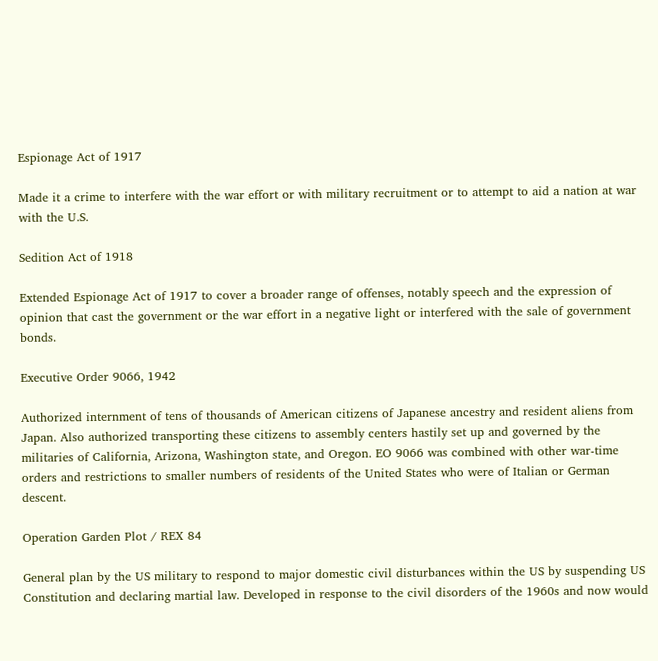Espionage Act of 1917

Made it a crime to interfere with the war effort or with military recruitment or to attempt to aid a nation at war with the U.S.

Sedition Act of 1918

Extended Espionage Act of 1917 to cover a broader range of offenses, notably speech and the expression of opinion that cast the government or the war effort in a negative light or interfered with the sale of government bonds.

Executive Order 9066, 1942

Authorized internment of tens of thousands of American citizens of Japanese ancestry and resident aliens from Japan. Also authorized transporting these citizens to assembly centers hastily set up and governed by the militaries of California, Arizona, Washington state, and Oregon. EO 9066 was combined with other war-time orders and restrictions to smaller numbers of residents of the United States who were of Italian or German descent.

Operation Garden Plot / REX 84

General plan by the US military to respond to major domestic civil disturbances within the US by suspending US Constitution and declaring martial law. Developed in response to the civil disorders of the 1960s and now would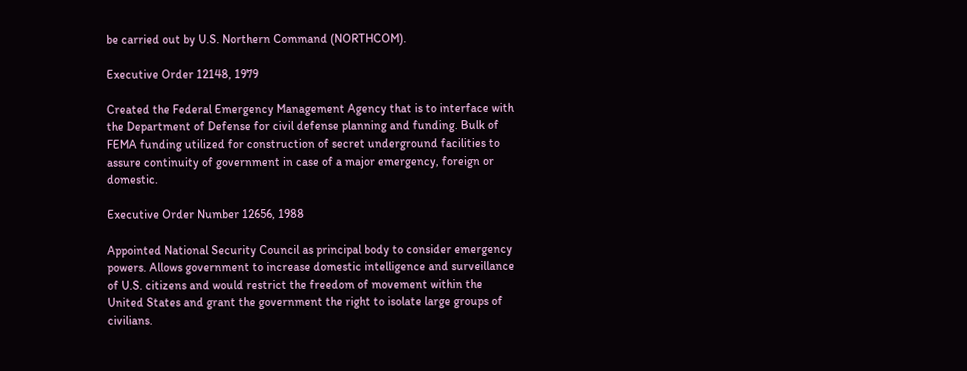be carried out by U.S. Northern Command (NORTHCOM).

Executive Order 12148, 1979

Created the Federal Emergency Management Agency that is to interface with the Department of Defense for civil defense planning and funding. Bulk of FEMA funding utilized for construction of secret underground facilities to assure continuity of government in case of a major emergency, foreign or domestic.

Executive Order Number 12656, 1988

Appointed National Security Council as principal body to consider emergency powers. Allows government to increase domestic intelligence and surveillance of U.S. citizens and would restrict the freedom of movement within the United States and grant the government the right to isolate large groups of civilians.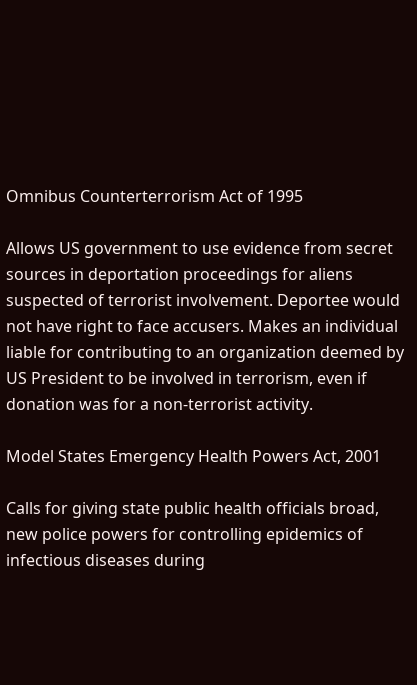Omnibus Counterterrorism Act of 1995

Allows US government to use evidence from secret sources in deportation proceedings for aliens suspected of terrorist involvement. Deportee would not have right to face accusers. Makes an individual liable for contributing to an organization deemed by US President to be involved in terrorism, even if donation was for a non-terrorist activity.

Model States Emergency Health Powers Act, 2001

Calls for giving state public health officials broad, new police powers for controlling epidemics of infectious diseases during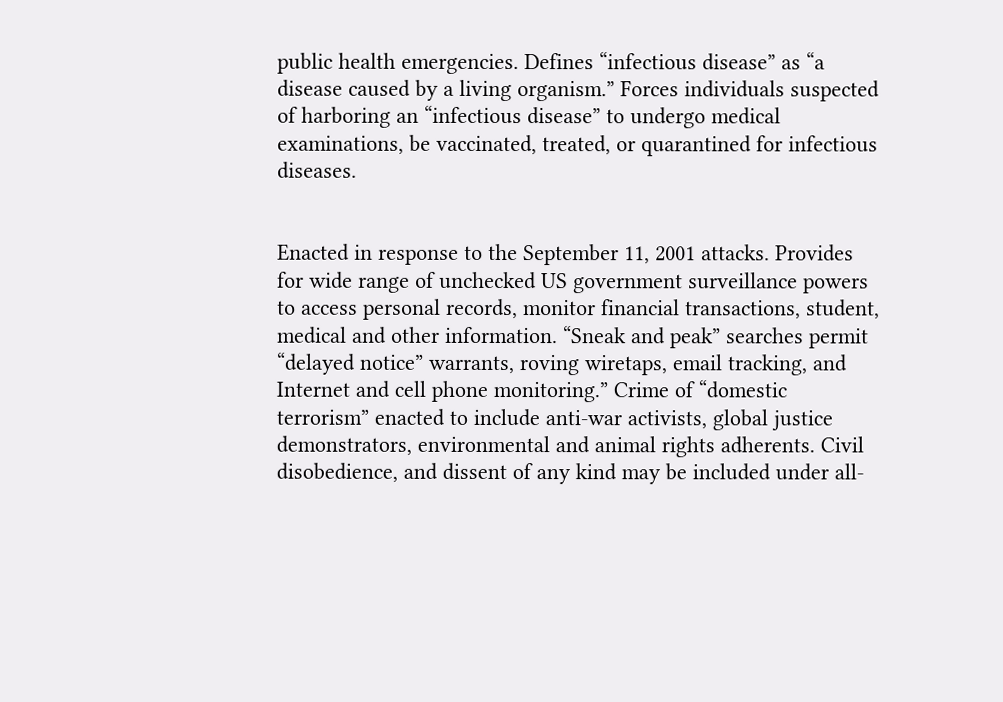public health emergencies. Defines “infectious disease” as “a disease caused by a living organism.” Forces individuals suspected of harboring an “infectious disease” to undergo medical examinations, be vaccinated, treated, or quarantined for infectious diseases.


Enacted in response to the September 11, 2001 attacks. Provides for wide range of unchecked US government surveillance powers to access personal records, monitor financial transactions, student, medical and other information. “Sneak and peak” searches permit “delayed notice” warrants, roving wiretaps, email tracking, and Internet and cell phone monitoring.” Crime of “domestic terrorism” enacted to include anti-war activists, global justice demonstrators, environmental and animal rights adherents. Civil disobedience, and dissent of any kind may be included under all-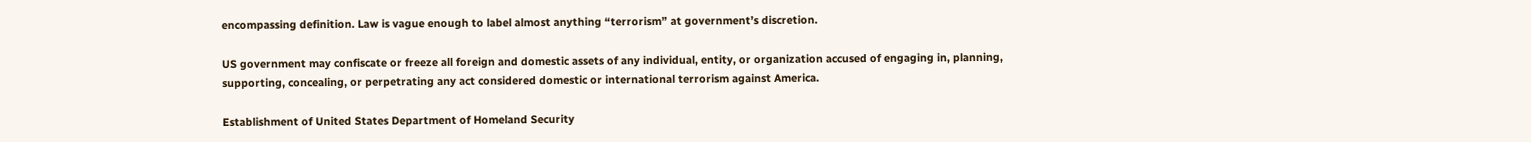encompassing definition. Law is vague enough to label almost anything “terrorism” at government’s discretion.

US government may confiscate or freeze all foreign and domestic assets of any individual, entity, or organization accused of engaging in, planning, supporting, concealing, or perpetrating any act considered domestic or international terrorism against America.

Establishment of United States Department of Homeland Security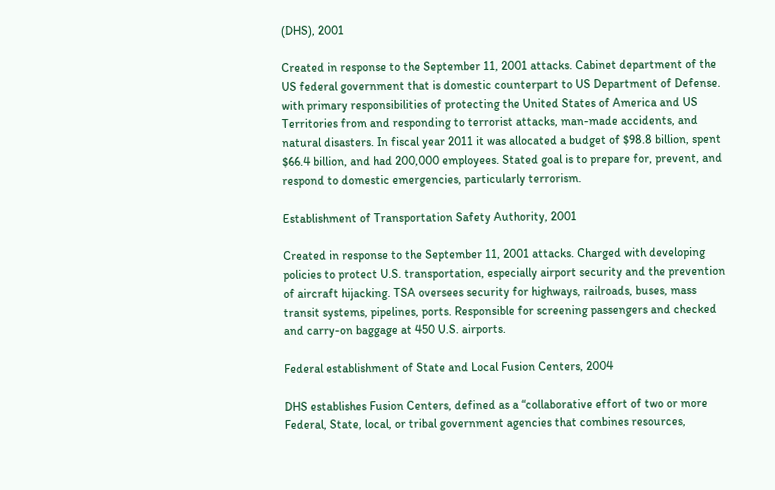(DHS), 2001

Created in response to the September 11, 2001 attacks. Cabinet department of the US federal government that is domestic counterpart to US Department of Defense. with primary responsibilities of protecting the United States of America and US Territories from and responding to terrorist attacks, man-made accidents, and natural disasters. In fiscal year 2011 it was allocated a budget of $98.8 billion, spent $66.4 billion, and had 200,000 employees. Stated goal is to prepare for, prevent, and respond to domestic emergencies, particularly terrorism.

Establishment of Transportation Safety Authority, 2001

Created in response to the September 11, 2001 attacks. Charged with developing policies to protect U.S. transportation, especially airport security and the prevention of aircraft hijacking. TSA oversees security for highways, railroads, buses, mass transit systems, pipelines, ports. Responsible for screening passengers and checked and carry-on baggage at 450 U.S. airports.

Federal establishment of State and Local Fusion Centers, 2004

DHS establishes Fusion Centers, defined as a “collaborative effort of two or more Federal, State, local, or tribal government agencies that combines resources,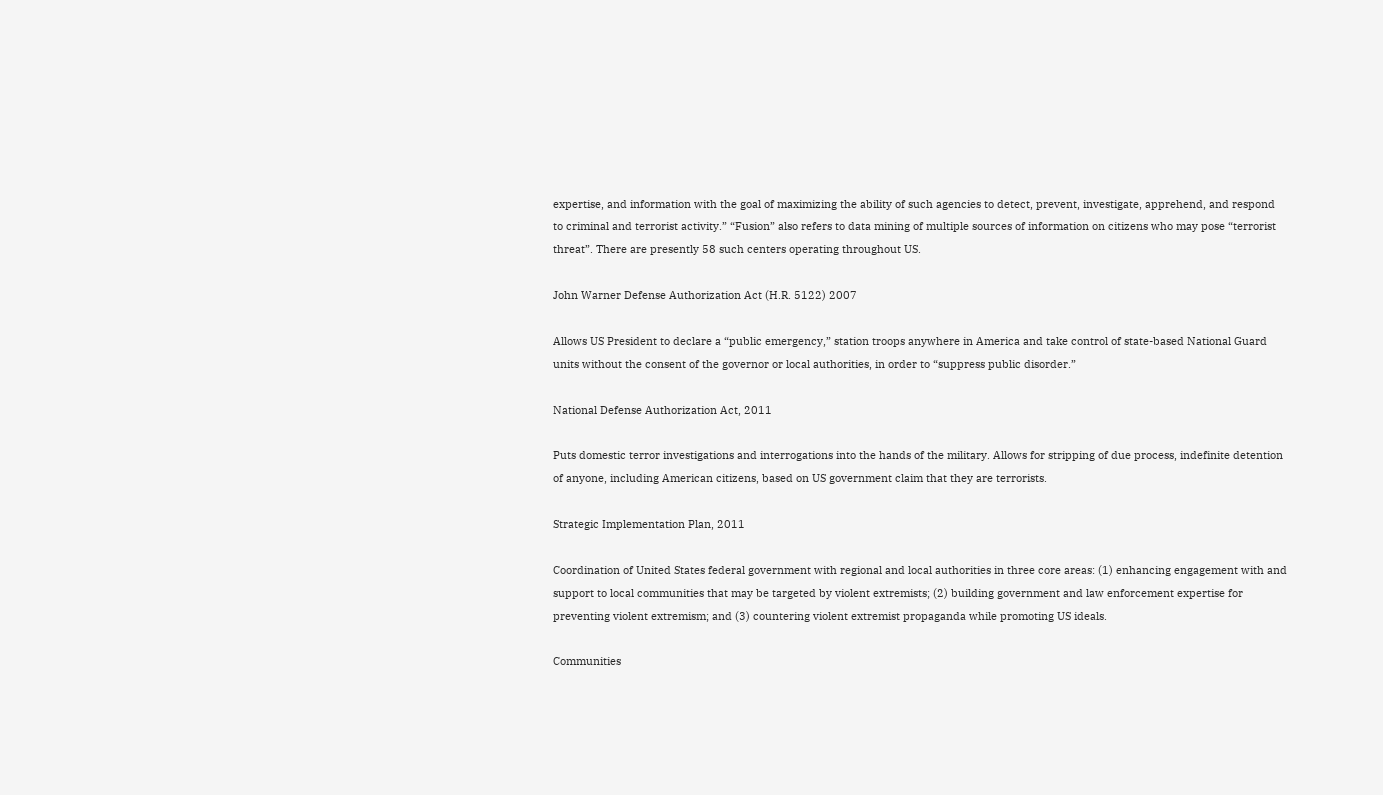expertise, and information with the goal of maximizing the ability of such agencies to detect, prevent, investigate, apprehend, and respond to criminal and terrorist activity.” “Fusion” also refers to data mining of multiple sources of information on citizens who may pose “terrorist threat”. There are presently 58 such centers operating throughout US.

John Warner Defense Authorization Act (H.R. 5122) 2007

Allows US President to declare a “public emergency,” station troops anywhere in America and take control of state-based National Guard units without the consent of the governor or local authorities, in order to “suppress public disorder.”

National Defense Authorization Act, 2011

Puts domestic terror investigations and interrogations into the hands of the military. Allows for stripping of due process, indefinite detention of anyone, including American citizens, based on US government claim that they are terrorists.

Strategic Implementation Plan, 2011

Coordination of United States federal government with regional and local authorities in three core areas: (1) enhancing engagement with and support to local communities that may be targeted by violent extremists; (2) building government and law enforcement expertise for preventing violent extremism; and (3) countering violent extremist propaganda while promoting US ideals.

Communities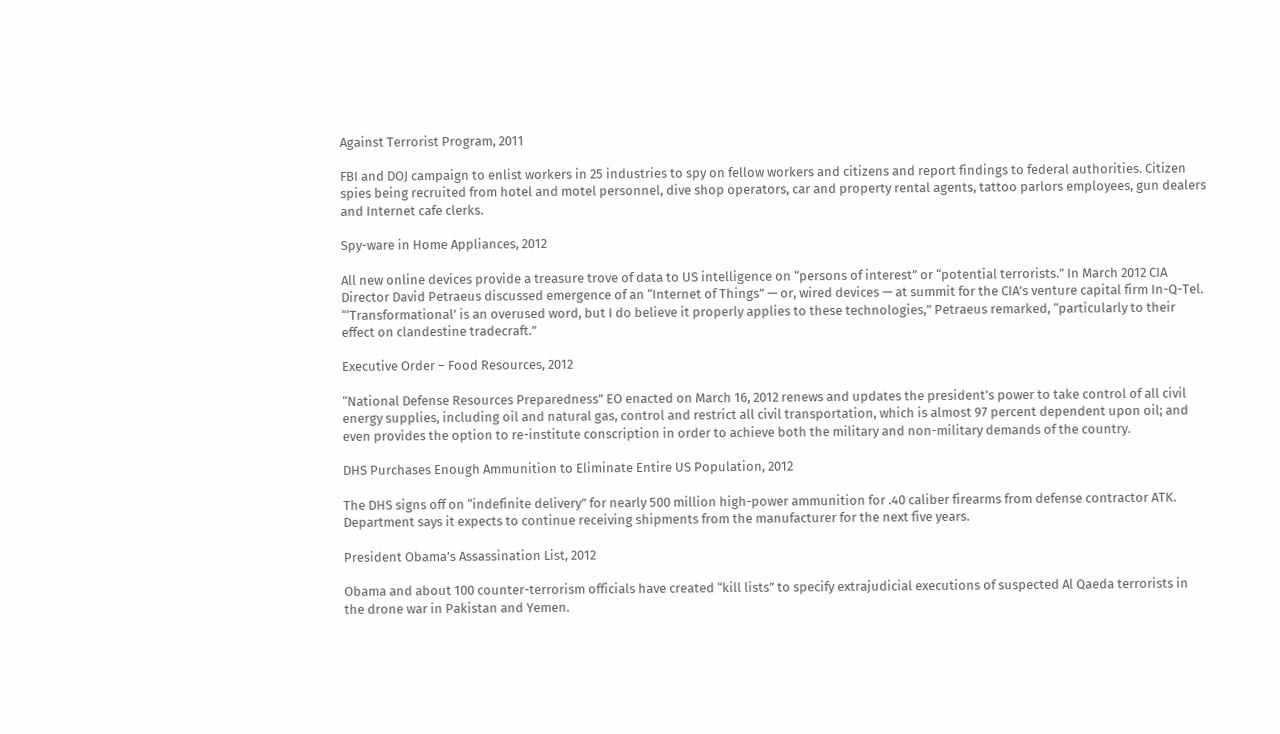Against Terrorist Program, 2011

FBI and DOJ campaign to enlist workers in 25 industries to spy on fellow workers and citizens and report findings to federal authorities. Citizen spies being recruited from hotel and motel personnel, dive shop operators, car and property rental agents, tattoo parlors employees, gun dealers and Internet cafe clerks.

Spy-ware in Home Appliances, 2012

All new online devices provide a treasure trove of data to US intelligence on “persons of interest” or “potential terrorists.” In March 2012 CIA Director David Petraeus discussed emergence of an “Internet of Things” — or, wired devices — at summit for the CIA’s venture capital firm In-Q-Tel. “‘Transformational’ is an overused word, but I do believe it properly applies to these technologies,” Petraeus remarked, “particularly to their effect on clandestine tradecraft.”

Executive Order – Food Resources, 2012

“National Defense Resources Preparedness” EO enacted on March 16, 2012 renews and updates the president’s power to take control of all civil energy supplies, including oil and natural gas, control and restrict all civil transportation, which is almost 97 percent dependent upon oil; and even provides the option to re-institute conscription in order to achieve both the military and non-military demands of the country.

DHS Purchases Enough Ammunition to Eliminate Entire US Population, 2012

The DHS signs off on “indefinite delivery” for nearly 500 million high-power ammunition for .40 caliber firearms from defense contractor ATK. Department says it expects to continue receiving shipments from the manufacturer for the next five years.

President Obama’s Assassination List, 2012

Obama and about 100 counter-terrorism officials have created “kill lists” to specify extrajudicial executions of suspected Al Qaeda terrorists in the drone war in Pakistan and Yemen.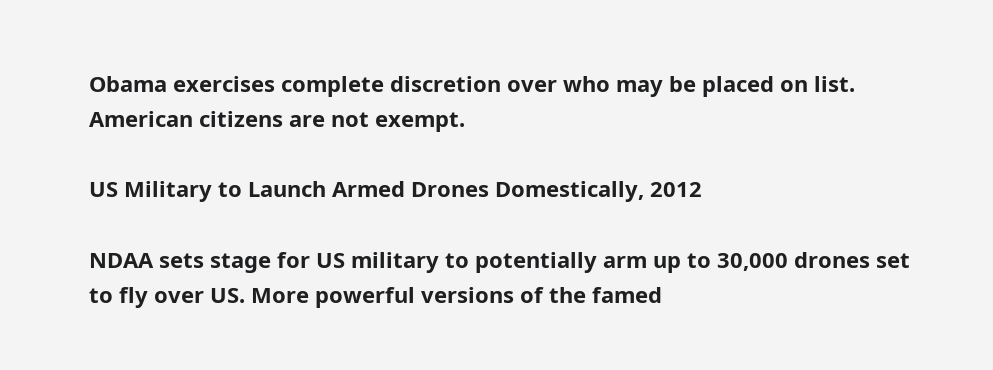Obama exercises complete discretion over who may be placed on list. American citizens are not exempt.

US Military to Launch Armed Drones Domestically, 2012

NDAA sets stage for US military to potentially arm up to 30,000 drones set to fly over US. More powerful versions of the famed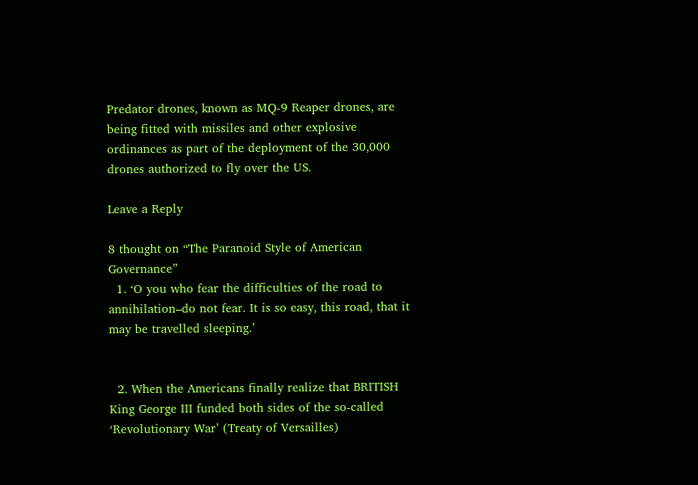Predator drones, known as MQ-9 Reaper drones, are being fitted with missiles and other explosive ordinances as part of the deployment of the 30,000 drones authorized to fly over the US.

Leave a Reply

8 thought on “The Paranoid Style of American Governance”
  1. ‘O you who fear the difficulties of the road to annihilation–do not fear. It is so easy, this road, that it may be travelled sleeping.’


  2. When the Americans finally realize that BRITISH King George III funded both sides of the so-called ‘Revolutionary War’ (Treaty of Versailles)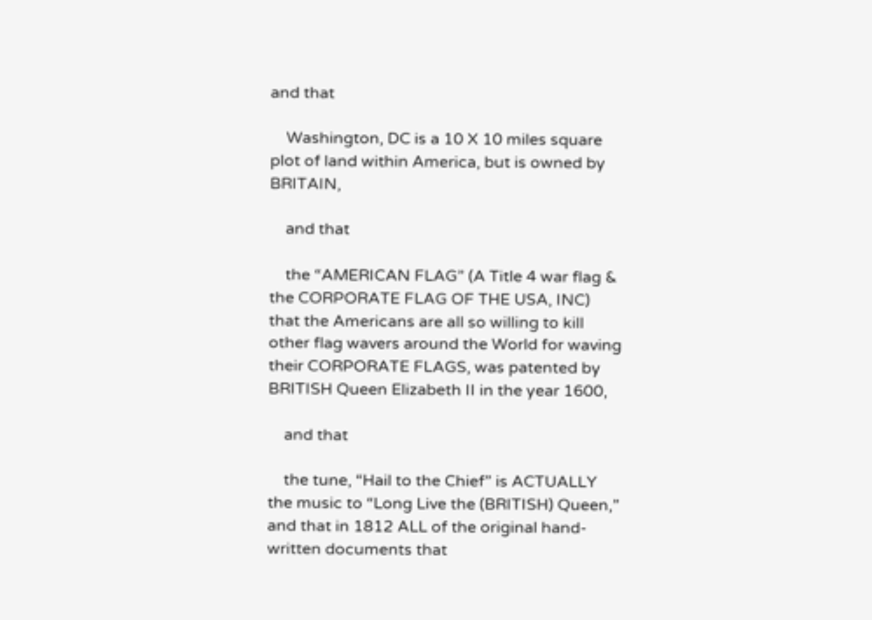and that

    Washington, DC is a 10 X 10 miles square plot of land within America, but is owned by BRITAIN,

    and that

    the “AMERICAN FLAG” (A Title 4 war flag & the CORPORATE FLAG OF THE USA, INC) that the Americans are all so willing to kill other flag wavers around the World for waving their CORPORATE FLAGS, was patented by BRITISH Queen Elizabeth II in the year 1600,

    and that

    the tune, “Hail to the Chief” is ACTUALLY the music to “Long Live the (BRITISH) Queen,” and that in 1812 ALL of the original hand-written documents that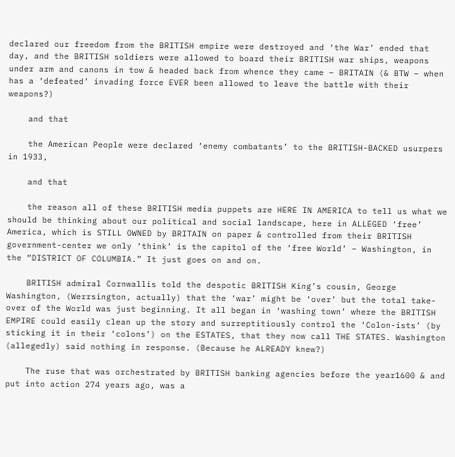declared our freedom from the BRITISH empire were destroyed and ‘the War’ ended that day, and the BRITISH soldiers were allowed to board their BRITISH war ships, weapons under arm and canons in tow & headed back from whence they came – BRITAIN (& BTW – when has a ‘defeated’ invading force EVER been allowed to leave the battle with their weapons?)

    and that

    the American People were declared ‘enemy combatants’ to the BRITISH-BACKED usurpers in 1933,

    and that

    the reason all of these BRITISH media puppets are HERE IN AMERICA to tell us what we should be thinking about our political and social landscape, here in ALLEGED ‘free’ America, which is STILL OWNED by BRITAIN on paper & controlled from their BRITISH government-center we only ‘think’ is the capitol of the ‘free World’ – Washington, in the “DISTRICT OF COLUMBIA.” It just goes on and on.

    BRITISH admiral Cornwallis told the despotic BRITISH King’s cousin, George Washington, (Werrsington, actually) that the ‘war’ might be ‘over’ but the total take-over of the World was just beginning. It all began in ‘washing town’ where the BRITISH EMPIRE could easily clean up the story and surreptitiously control the ‘Colon-ists’ (by sticking it in their ‘colons’) on the ESTATES, that they now call THE STATES. Washington (allegedly) said nothing in response. (Because he ALREADY knew?)

    The ruse that was orchestrated by BRITISH banking agencies before the year1600 & and put into action 274 years ago, was a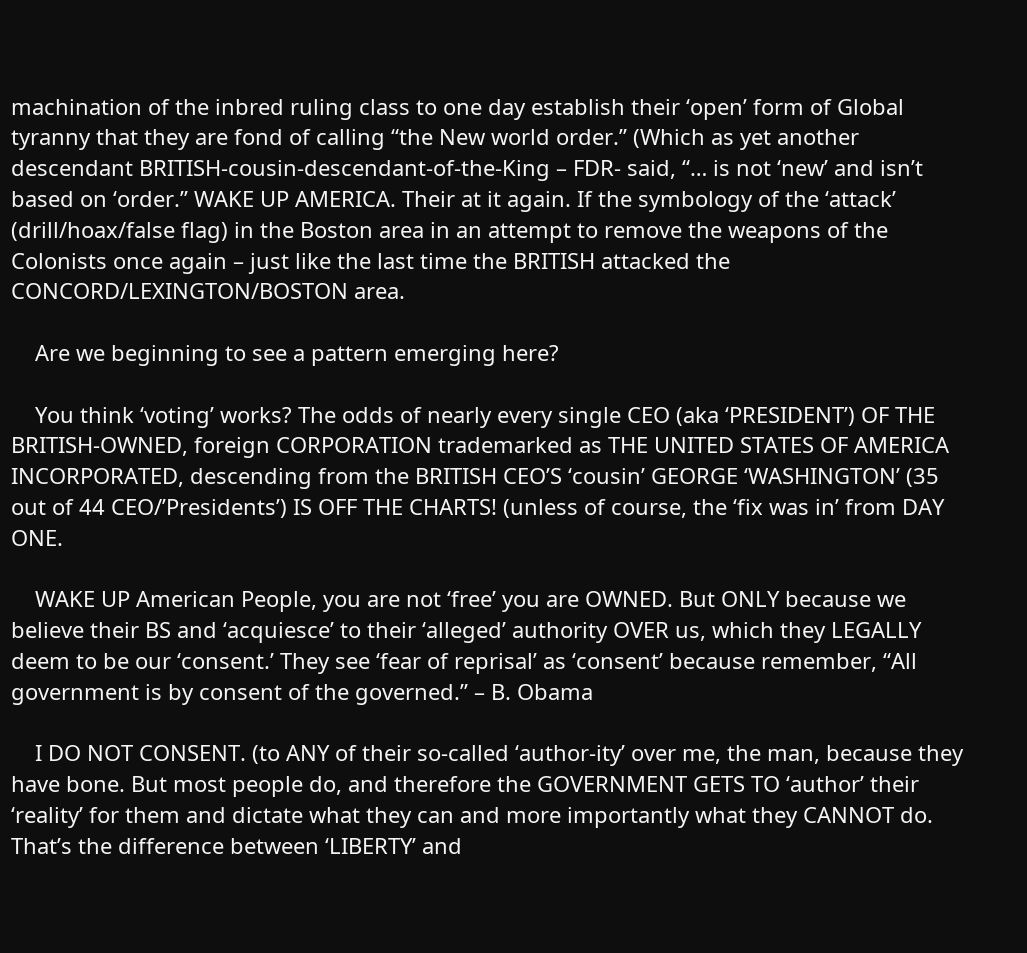machination of the inbred ruling class to one day establish their ‘open’ form of Global tyranny that they are fond of calling “the New world order.” (Which as yet another descendant BRITISH-cousin-descendant-of-the-King – FDR- said, “… is not ‘new’ and isn’t based on ‘order.” WAKE UP AMERICA. Their at it again. If the symbology of the ‘attack’ (drill/hoax/false flag) in the Boston area in an attempt to remove the weapons of the Colonists once again – just like the last time the BRITISH attacked the CONCORD/LEXINGTON/BOSTON area.

    Are we beginning to see a pattern emerging here?

    You think ‘voting’ works? The odds of nearly every single CEO (aka ‘PRESIDENT’) OF THE BRITISH-OWNED, foreign CORPORATION trademarked as THE UNITED STATES OF AMERICA INCORPORATED, descending from the BRITISH CEO’S ‘cousin’ GEORGE ‘WASHINGTON’ (35 out of 44 CEO/’Presidents’) IS OFF THE CHARTS! (unless of course, the ‘fix was in’ from DAY ONE.

    WAKE UP American People, you are not ‘free’ you are OWNED. But ONLY because we believe their BS and ‘acquiesce’ to their ‘alleged’ authority OVER us, which they LEGALLY deem to be our ‘consent.’ They see ‘fear of reprisal’ as ‘consent’ because remember, “All government is by consent of the governed.” – B. Obama

    I DO NOT CONSENT. (to ANY of their so-called ‘author-ity’ over me, the man, because they have bone. But most people do, and therefore the GOVERNMENT GETS TO ‘author’ their ‘reality’ for them and dictate what they can and more importantly what they CANNOT do. That’s the difference between ‘LIBERTY’ and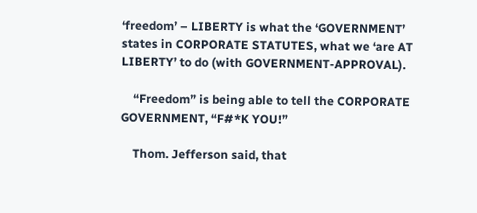‘freedom’ – LIBERTY is what the ‘GOVERNMENT’ states in CORPORATE STATUTES, what we ‘are AT LIBERTY’ to do (with GOVERNMENT-APPROVAL).

    “Freedom” is being able to tell the CORPORATE GOVERNMENT, “F#*K YOU!”

    Thom. Jefferson said, that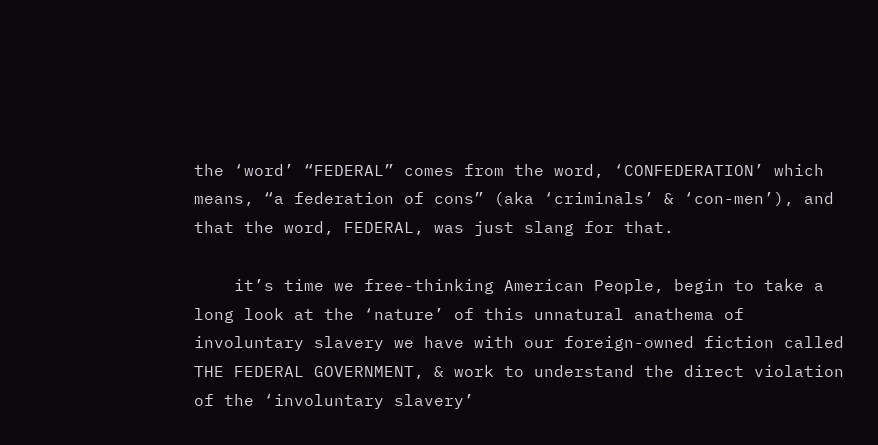the ‘word’ “FEDERAL” comes from the word, ‘CONFEDERATION’ which means, “a federation of cons” (aka ‘criminals’ & ‘con-men’), and that the word, FEDERAL, was just slang for that.

    it’s time we free-thinking American People, begin to take a long look at the ‘nature’ of this unnatural anathema of involuntary slavery we have with our foreign-owned fiction called THE FEDERAL GOVERNMENT, & work to understand the direct violation of the ‘involuntary slavery’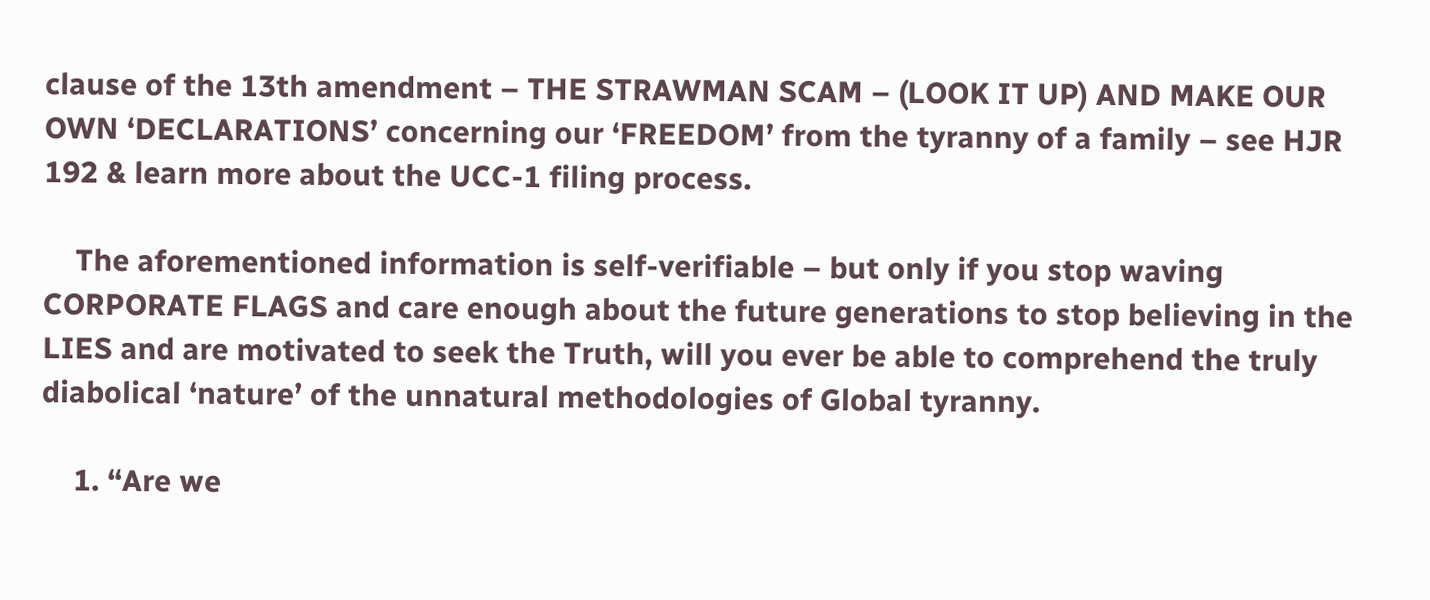clause of the 13th amendment – THE STRAWMAN SCAM – (LOOK IT UP) AND MAKE OUR OWN ‘DECLARATIONS’ concerning our ‘FREEDOM’ from the tyranny of a family – see HJR 192 & learn more about the UCC-1 filing process.

    The aforementioned information is self-verifiable – but only if you stop waving CORPORATE FLAGS and care enough about the future generations to stop believing in the LIES and are motivated to seek the Truth, will you ever be able to comprehend the truly diabolical ‘nature’ of the unnatural methodologies of Global tyranny.

    1. “Are we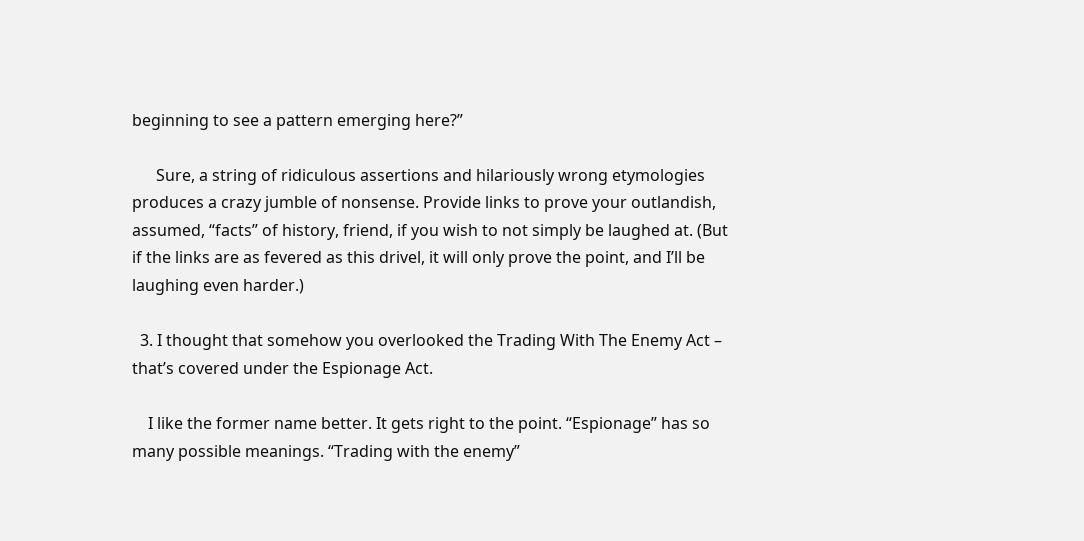beginning to see a pattern emerging here?”

      Sure, a string of ridiculous assertions and hilariously wrong etymologies produces a crazy jumble of nonsense. Provide links to prove your outlandish, assumed, “facts” of history, friend, if you wish to not simply be laughed at. (But if the links are as fevered as this drivel, it will only prove the point, and I’ll be laughing even harder.)

  3. I thought that somehow you overlooked the Trading With The Enemy Act – that’s covered under the Espionage Act.

    I like the former name better. It gets right to the point. “Espionage” has so many possible meanings. “Trading with the enemy”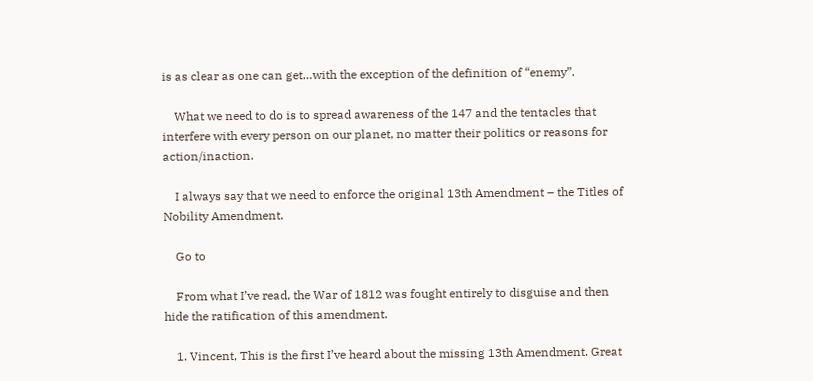is as clear as one can get…with the exception of the definition of “enemy”.

    What we need to do is to spread awareness of the 147 and the tentacles that interfere with every person on our planet, no matter their politics or reasons for action/inaction.

    I always say that we need to enforce the original 13th Amendment – the Titles of Nobility Amendment.

    Go to

    From what I’ve read, the War of 1812 was fought entirely to disguise and then hide the ratification of this amendment.

    1. Vincent, This is the first I’ve heard about the missing 13th Amendment. Great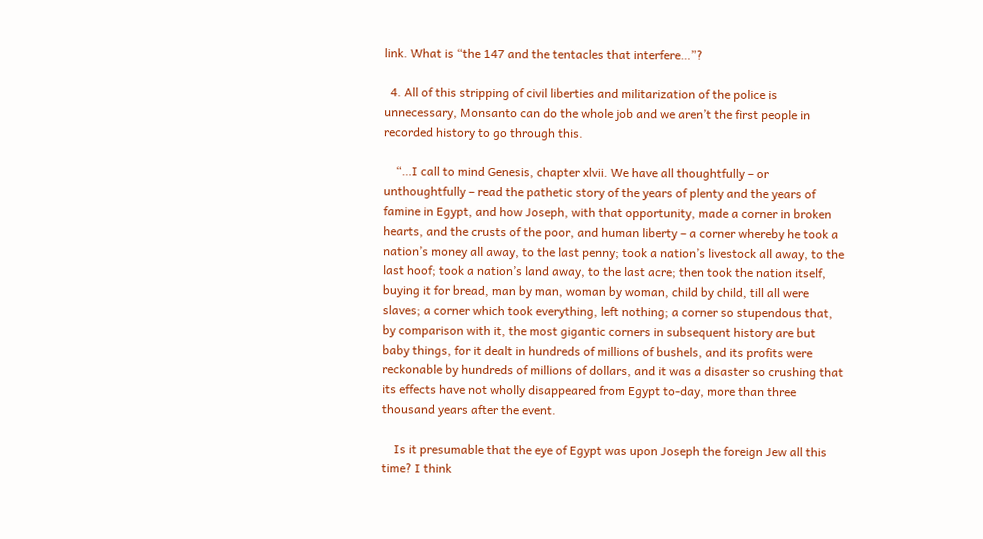link. What is “the 147 and the tentacles that interfere…”?

  4. All of this stripping of civil liberties and militarization of the police is unnecessary, Monsanto can do the whole job and we aren’t the first people in recorded history to go through this.

    “…I call to mind Genesis, chapter xlvii. We have all thoughtfully – or unthoughtfully – read the pathetic story of the years of plenty and the years of famine in Egypt, and how Joseph, with that opportunity, made a corner in broken hearts, and the crusts of the poor, and human liberty – a corner whereby he took a nation’s money all away, to the last penny; took a nation’s livestock all away, to the last hoof; took a nation’s land away, to the last acre; then took the nation itself, buying it for bread, man by man, woman by woman, child by child, till all were slaves; a corner which took everything, left nothing; a corner so stupendous that, by comparison with it, the most gigantic corners in subsequent history are but baby things, for it dealt in hundreds of millions of bushels, and its profits were reckonable by hundreds of millions of dollars, and it was a disaster so crushing that its effects have not wholly disappeared from Egypt to-day, more than three thousand years after the event.

    Is it presumable that the eye of Egypt was upon Joseph the foreign Jew all this time? I think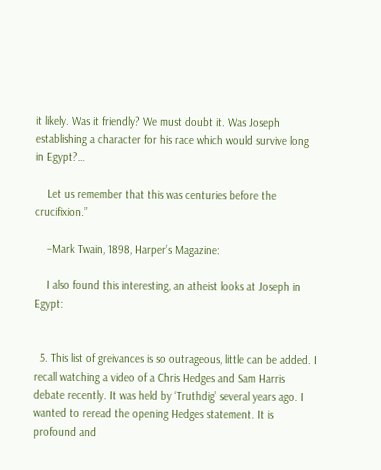it likely. Was it friendly? We must doubt it. Was Joseph establishing a character for his race which would survive long in Egypt?…

    Let us remember that this was centuries before the crucifixion.”

    –Mark Twain, 1898, Harper’s Magazine:

    I also found this interesting, an atheist looks at Joseph in Egypt:


  5. This list of greivances is so outrageous, little can be added. I recall watching a video of a Chris Hedges and Sam Harris debate recently. It was held by ‘Truthdig’ several years ago. I wanted to reread the opening Hedges statement. It is profound and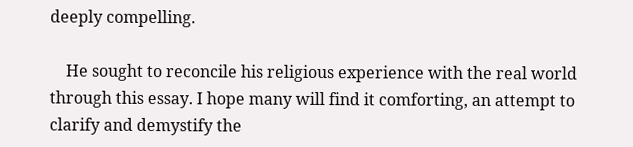deeply compelling.

    He sought to reconcile his religious experience with the real world through this essay. I hope many will find it comforting, an attempt to clarify and demystify the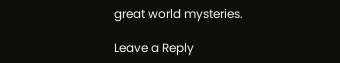great world mysteries.

Leave a Reply